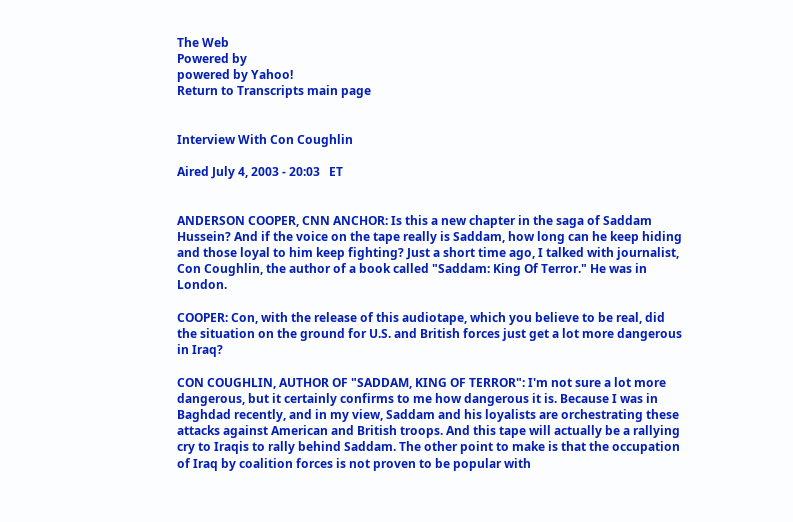The Web
Powered by
powered by Yahoo!
Return to Transcripts main page


Interview With Con Coughlin

Aired July 4, 2003 - 20:03   ET


ANDERSON COOPER, CNN ANCHOR: Is this a new chapter in the saga of Saddam Hussein? And if the voice on the tape really is Saddam, how long can he keep hiding and those loyal to him keep fighting? Just a short time ago, I talked with journalist, Con Coughlin, the author of a book called "Saddam: King Of Terror." He was in London.

COOPER: Con, with the release of this audiotape, which you believe to be real, did the situation on the ground for U.S. and British forces just get a lot more dangerous in Iraq?

CON COUGHLIN, AUTHOR OF "SADDAM, KING OF TERROR": I'm not sure a lot more dangerous, but it certainly confirms to me how dangerous it is. Because I was in Baghdad recently, and in my view, Saddam and his loyalists are orchestrating these attacks against American and British troops. And this tape will actually be a rallying cry to Iraqis to rally behind Saddam. The other point to make is that the occupation of Iraq by coalition forces is not proven to be popular with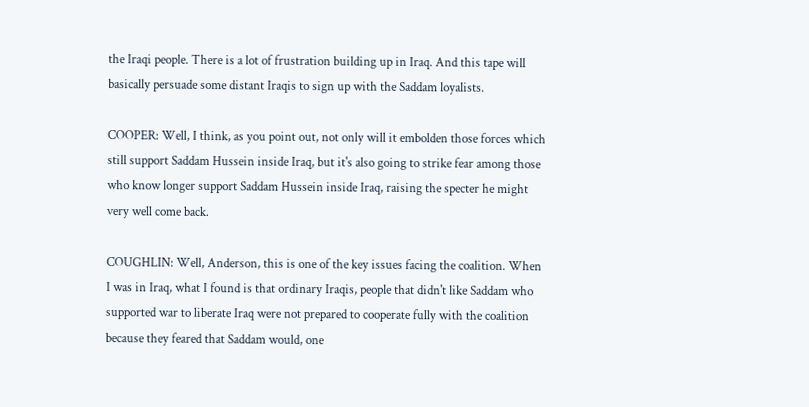the Iraqi people. There is a lot of frustration building up in Iraq. And this tape will basically persuade some distant Iraqis to sign up with the Saddam loyalists.

COOPER: Well, I think, as you point out, not only will it embolden those forces which still support Saddam Hussein inside Iraq, but it's also going to strike fear among those who know longer support Saddam Hussein inside Iraq, raising the specter he might very well come back.

COUGHLIN: Well, Anderson, this is one of the key issues facing the coalition. When I was in Iraq, what I found is that ordinary Iraqis, people that didn't like Saddam who supported war to liberate Iraq were not prepared to cooperate fully with the coalition because they feared that Saddam would, one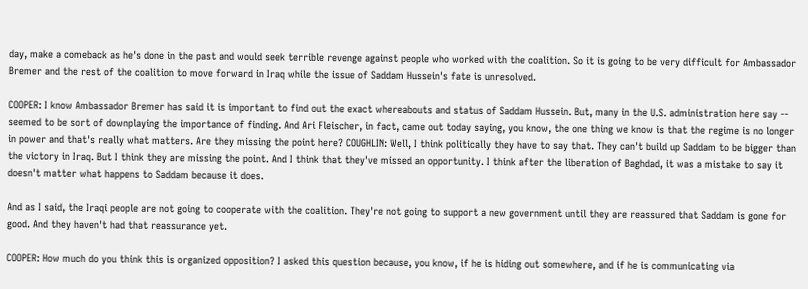day, make a comeback as he's done in the past and would seek terrible revenge against people who worked with the coalition. So it is going to be very difficult for Ambassador Bremer and the rest of the coalition to move forward in Iraq while the issue of Saddam Hussein's fate is unresolved.

COOPER: I know Ambassador Bremer has said it is important to find out the exact whereabouts and status of Saddam Hussein. But, many in the U.S. administration here say -- seemed to be sort of downplaying the importance of finding. And Ari Fleischer, in fact, came out today saying, you know, the one thing we know is that the regime is no longer in power and that's really what matters. Are they missing the point here? COUGHLIN: Well, I think politically they have to say that. They can't build up Saddam to be bigger than the victory in Iraq. But I think they are missing the point. And I think that they've missed an opportunity. I think after the liberation of Baghdad, it was a mistake to say it doesn't matter what happens to Saddam because it does.

And as I said, the Iraqi people are not going to cooperate with the coalition. They're not going to support a new government until they are reassured that Saddam is gone for good. And they haven't had that reassurance yet.

COOPER: How much do you think this is organized opposition? I asked this question because, you know, if he is hiding out somewhere, and if he is communicating via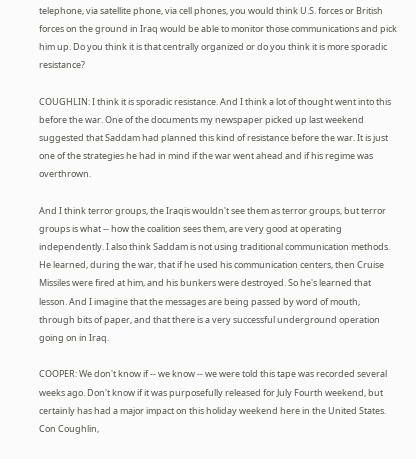telephone, via satellite phone, via cell phones, you would think U.S. forces or British forces on the ground in Iraq would be able to monitor those communications and pick him up. Do you think it is that centrally organized or do you think it is more sporadic resistance?

COUGHLIN: I think it is sporadic resistance. And I think a lot of thought went into this before the war. One of the documents my newspaper picked up last weekend suggested that Saddam had planned this kind of resistance before the war. It is just one of the strategies he had in mind if the war went ahead and if his regime was overthrown.

And I think terror groups, the Iraqis wouldn't see them as terror groups, but terror groups is what -- how the coalition sees them, are very good at operating independently. I also think Saddam is not using traditional communication methods. He learned, during the war, that if he used his communication centers, then Cruise Missiles were fired at him, and his bunkers were destroyed. So he's learned that lesson. And I imagine that the messages are being passed by word of mouth, through bits of paper, and that there is a very successful underground operation going on in Iraq.

COOPER: We don't know if -- we know -- we were told this tape was recorded several weeks ago. Don't know if it was purposefully released for July Fourth weekend, but certainly has had a major impact on this holiday weekend here in the United States. Con Coughlin,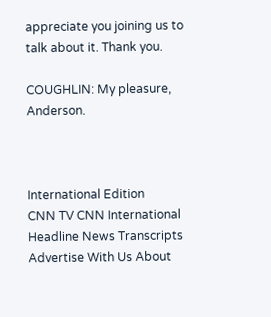appreciate you joining us to talk about it. Thank you.

COUGHLIN: My pleasure, Anderson.



International Edition
CNN TV CNN International Headline News Transcripts Advertise With Us About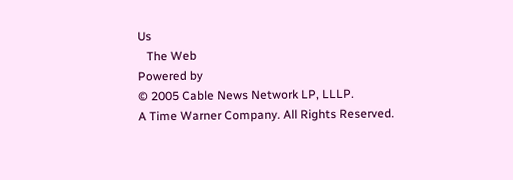Us
   The Web
Powered by
© 2005 Cable News Network LP, LLLP.
A Time Warner Company. All Rights Reserved.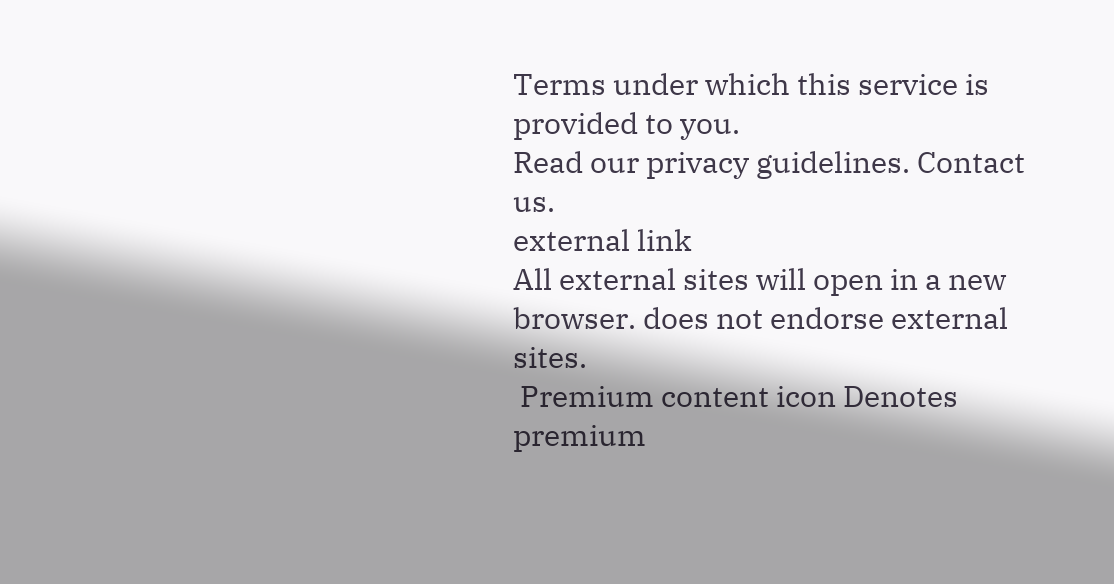Terms under which this service is provided to you.
Read our privacy guidelines. Contact us.
external link
All external sites will open in a new browser. does not endorse external sites.
 Premium content icon Denotes premium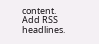content.
Add RSS headlines.